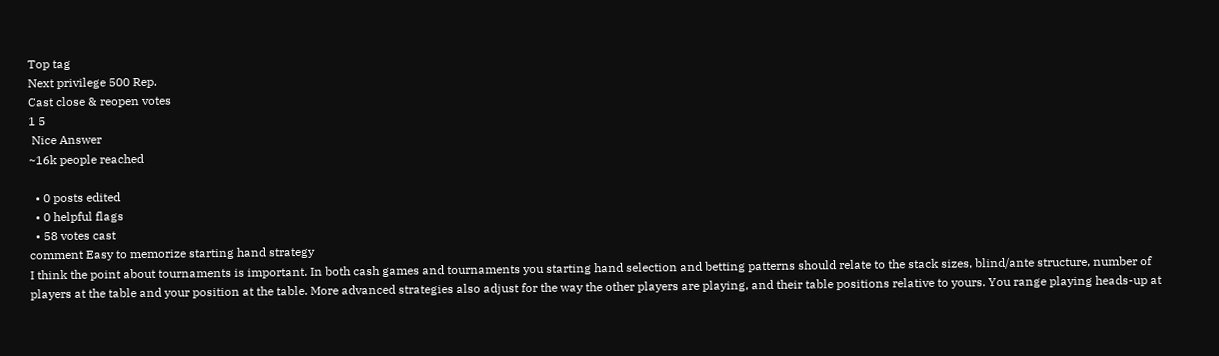Top tag
Next privilege 500 Rep.
Cast close & reopen votes
1 5
 Nice Answer
~16k people reached

  • 0 posts edited
  • 0 helpful flags
  • 58 votes cast
comment Easy to memorize starting hand strategy
I think the point about tournaments is important. In both cash games and tournaments you starting hand selection and betting patterns should relate to the stack sizes, blind/ante structure, number of players at the table and your position at the table. More advanced strategies also adjust for the way the other players are playing, and their table positions relative to yours. You range playing heads-up at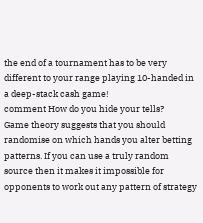the end of a tournament has to be very different to your range playing 10-handed in a deep-stack cash game!
comment How do you hide your tells?
Game theory suggests that you should randomise on which hands you alter betting patterns. If you can use a truly random source then it makes it impossible for opponents to work out any pattern of strategy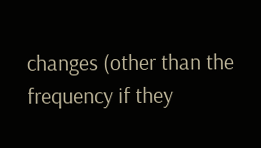changes (other than the frequency if they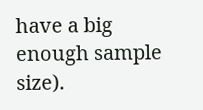have a big enough sample size).